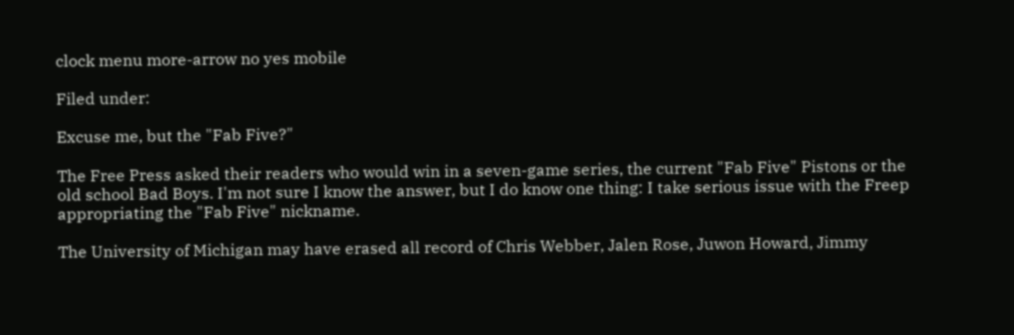clock menu more-arrow no yes mobile

Filed under:

Excuse me, but the "Fab Five?"

The Free Press asked their readers who would win in a seven-game series, the current "Fab Five" Pistons or the old school Bad Boys. I'm not sure I know the answer, but I do know one thing: I take serious issue with the Freep appropriating the "Fab Five" nickname.

The University of Michigan may have erased all record of Chris Webber, Jalen Rose, Juwon Howard, Jimmy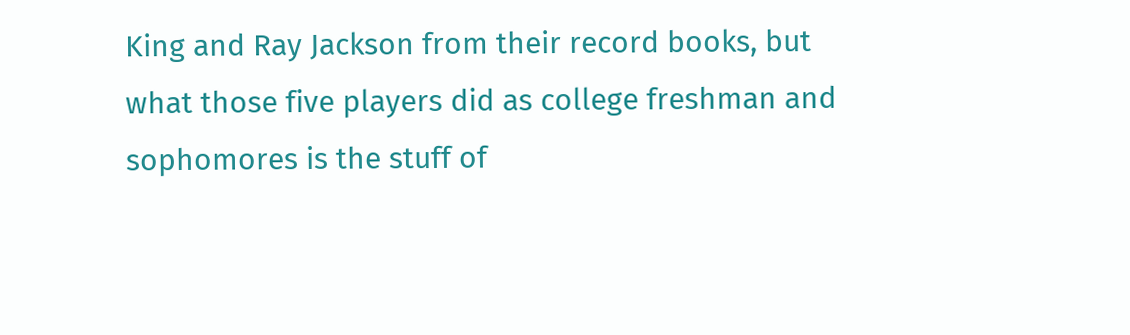King and Ray Jackson from their record books, but what those five players did as college freshman and sophomores is the stuff of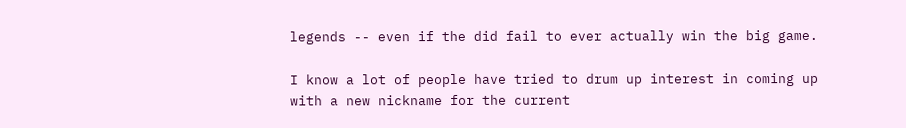legends -- even if the did fail to ever actually win the big game.

I know a lot of people have tried to drum up interest in coming up with a new nickname for the current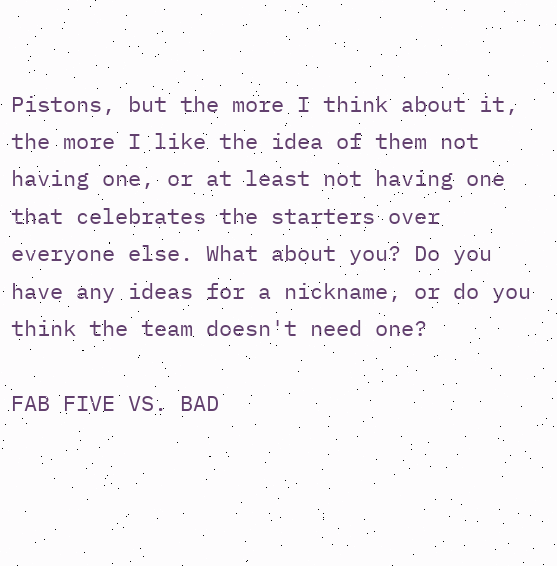Pistons, but the more I think about it, the more I like the idea of them not having one, or at least not having one that celebrates the starters over everyone else. What about you? Do you have any ideas for a nickname, or do you think the team doesn't need one?

FAB FIVE VS. BAD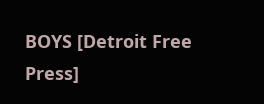BOYS [Detroit Free Press]